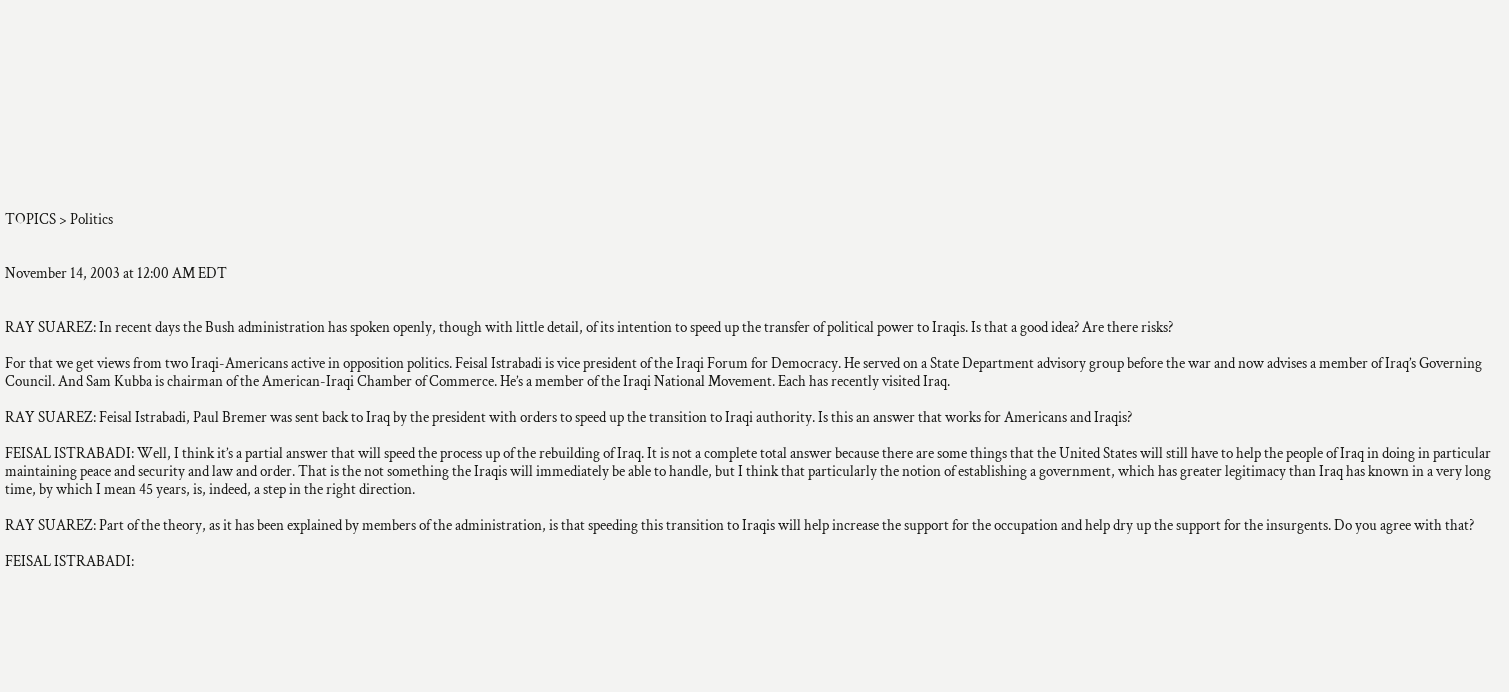TOPICS > Politics


November 14, 2003 at 12:00 AM EDT


RAY SUAREZ: In recent days the Bush administration has spoken openly, though with little detail, of its intention to speed up the transfer of political power to Iraqis. Is that a good idea? Are there risks?

For that we get views from two Iraqi-Americans active in opposition politics. Feisal Istrabadi is vice president of the Iraqi Forum for Democracy. He served on a State Department advisory group before the war and now advises a member of Iraq’s Governing Council. And Sam Kubba is chairman of the American-Iraqi Chamber of Commerce. He’s a member of the Iraqi National Movement. Each has recently visited Iraq.

RAY SUAREZ: Feisal Istrabadi, Paul Bremer was sent back to Iraq by the president with orders to speed up the transition to Iraqi authority. Is this an answer that works for Americans and Iraqis?

FEISAL ISTRABADI: Well, I think it’s a partial answer that will speed the process up of the rebuilding of Iraq. It is not a complete total answer because there are some things that the United States will still have to help the people of Iraq in doing in particular maintaining peace and security and law and order. That is the not something the Iraqis will immediately be able to handle, but I think that particularly the notion of establishing a government, which has greater legitimacy than Iraq has known in a very long time, by which I mean 45 years, is, indeed, a step in the right direction.

RAY SUAREZ: Part of the theory, as it has been explained by members of the administration, is that speeding this transition to Iraqis will help increase the support for the occupation and help dry up the support for the insurgents. Do you agree with that?

FEISAL ISTRABADI: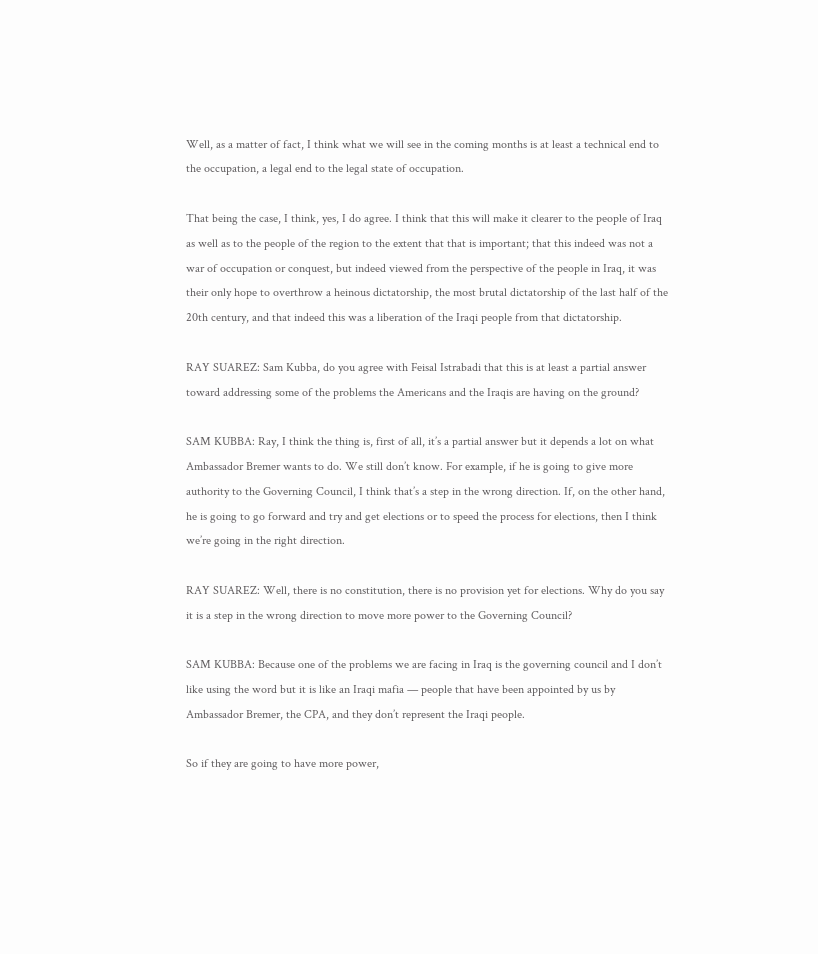Well, as a matter of fact, I think what we will see in the coming months is at least a technical end to the occupation, a legal end to the legal state of occupation.

That being the case, I think, yes, I do agree. I think that this will make it clearer to the people of Iraq as well as to the people of the region to the extent that that is important; that this indeed was not a war of occupation or conquest, but indeed viewed from the perspective of the people in Iraq, it was their only hope to overthrow a heinous dictatorship, the most brutal dictatorship of the last half of the 20th century, and that indeed this was a liberation of the Iraqi people from that dictatorship.

RAY SUAREZ: Sam Kubba, do you agree with Feisal Istrabadi that this is at least a partial answer toward addressing some of the problems the Americans and the Iraqis are having on the ground?

SAM KUBBA: Ray, I think the thing is, first of all, it’s a partial answer but it depends a lot on what Ambassador Bremer wants to do. We still don’t know. For example, if he is going to give more authority to the Governing Council, I think that’s a step in the wrong direction. If, on the other hand, he is going to go forward and try and get elections or to speed the process for elections, then I think we’re going in the right direction.

RAY SUAREZ: Well, there is no constitution, there is no provision yet for elections. Why do you say it is a step in the wrong direction to move more power to the Governing Council?

SAM KUBBA: Because one of the problems we are facing in Iraq is the governing council and I don’t like using the word but it is like an Iraqi mafia — people that have been appointed by us by Ambassador Bremer, the CPA, and they don’t represent the Iraqi people.

So if they are going to have more power,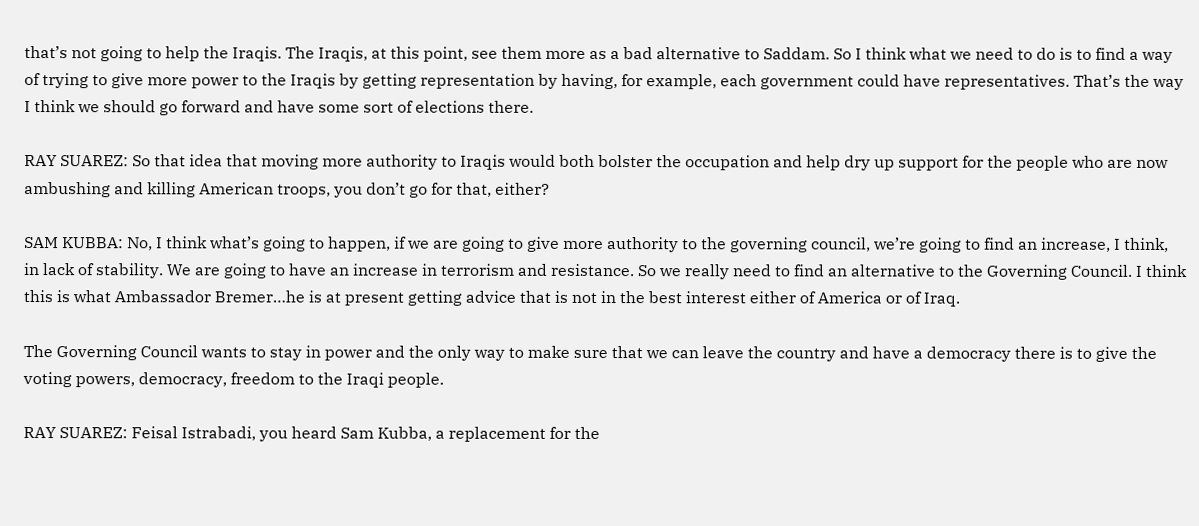that’s not going to help the Iraqis. The Iraqis, at this point, see them more as a bad alternative to Saddam. So I think what we need to do is to find a way of trying to give more power to the Iraqis by getting representation by having, for example, each government could have representatives. That’s the way I think we should go forward and have some sort of elections there.

RAY SUAREZ: So that idea that moving more authority to Iraqis would both bolster the occupation and help dry up support for the people who are now ambushing and killing American troops, you don’t go for that, either?

SAM KUBBA: No, I think what’s going to happen, if we are going to give more authority to the governing council, we’re going to find an increase, I think, in lack of stability. We are going to have an increase in terrorism and resistance. So we really need to find an alternative to the Governing Council. I think this is what Ambassador Bremer…he is at present getting advice that is not in the best interest either of America or of Iraq.

The Governing Council wants to stay in power and the only way to make sure that we can leave the country and have a democracy there is to give the voting powers, democracy, freedom to the Iraqi people.

RAY SUAREZ: Feisal Istrabadi, you heard Sam Kubba, a replacement for the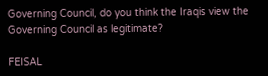Governing Council, do you think the Iraqis view the Governing Council as legitimate?

FEISAL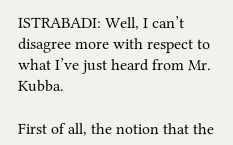ISTRABADI: Well, I can’t disagree more with respect to what I’ve just heard from Mr. Kubba.

First of all, the notion that the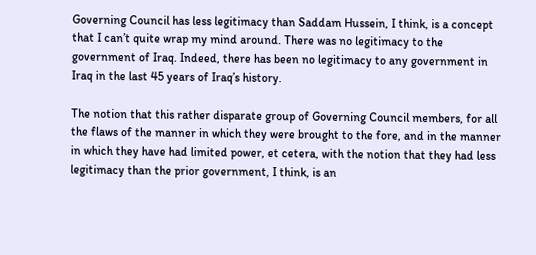Governing Council has less legitimacy than Saddam Hussein, I think, is a concept that I can’t quite wrap my mind around. There was no legitimacy to the government of Iraq. Indeed, there has been no legitimacy to any government in Iraq in the last 45 years of Iraq’s history.

The notion that this rather disparate group of Governing Council members, for all the flaws of the manner in which they were brought to the fore, and in the manner in which they have had limited power, et cetera, with the notion that they had less legitimacy than the prior government, I think, is an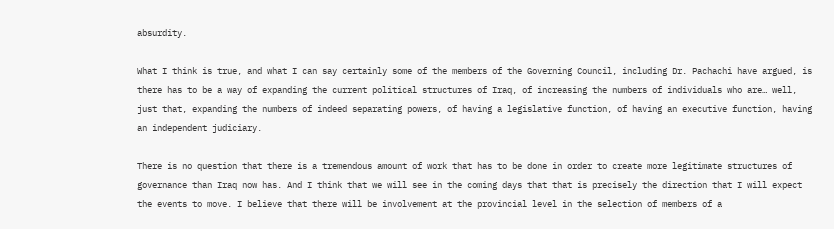absurdity.

What I think is true, and what I can say certainly some of the members of the Governing Council, including Dr. Pachachi have argued, is there has to be a way of expanding the current political structures of Iraq, of increasing the numbers of individuals who are… well, just that, expanding the numbers of indeed separating powers, of having a legislative function, of having an executive function, having an independent judiciary.

There is no question that there is a tremendous amount of work that has to be done in order to create more legitimate structures of governance than Iraq now has. And I think that we will see in the coming days that that is precisely the direction that I will expect the events to move. I believe that there will be involvement at the provincial level in the selection of members of a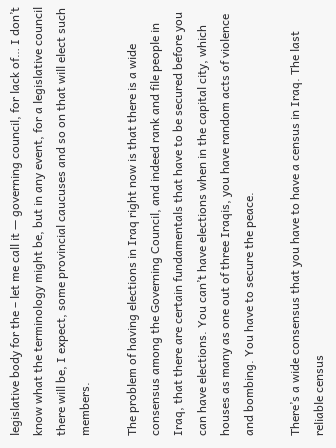legislative body for the – let me call it — governing council, for lack of… I don’t know what the terminology might be, but in any event, for a legislative council there will be, I expect, some provincial caucuses and so on that will elect such members.

The problem of having elections in Iraq right now is that there is a wide consensus among the Governing Council, and indeed rank and file people in Iraq, that there are certain fundamentals that have to be secured before you can have elections. You can’t have elections when in the capital city, which houses as many as one out of three Iraqis, you have random acts of violence and bombing. You have to secure the peace.

There’s a wide consensus that you have to have a census in Iraq. The last reliable census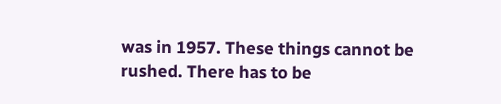was in 1957. These things cannot be rushed. There has to be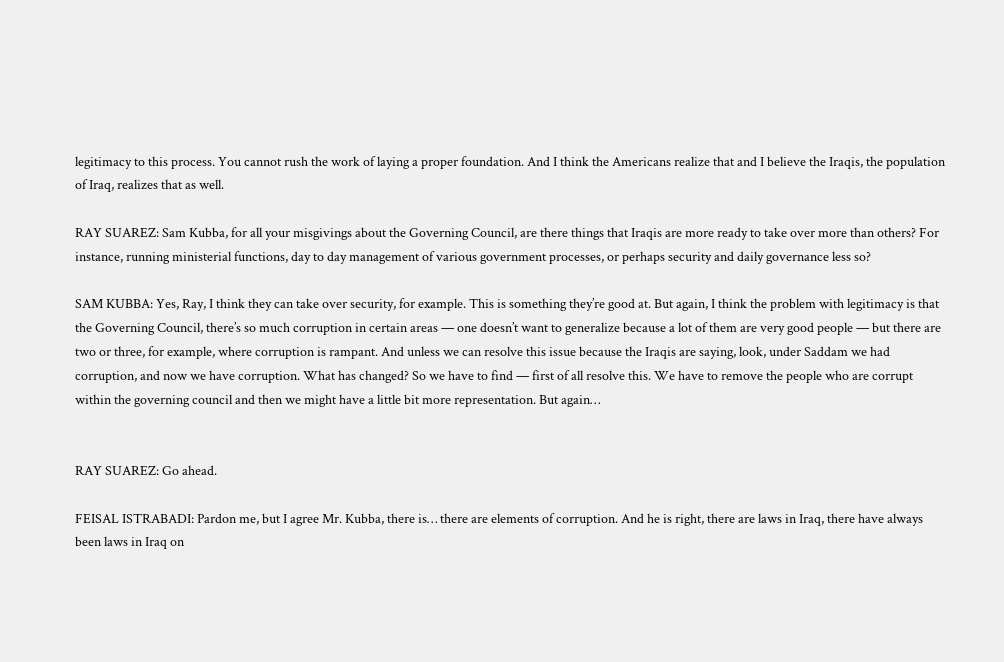legitimacy to this process. You cannot rush the work of laying a proper foundation. And I think the Americans realize that and I believe the Iraqis, the population of Iraq, realizes that as well.

RAY SUAREZ: Sam Kubba, for all your misgivings about the Governing Council, are there things that Iraqis are more ready to take over more than others? For instance, running ministerial functions, day to day management of various government processes, or perhaps security and daily governance less so?

SAM KUBBA: Yes, Ray, I think they can take over security, for example. This is something they’re good at. But again, I think the problem with legitimacy is that the Governing Council, there’s so much corruption in certain areas — one doesn’t want to generalize because a lot of them are very good people — but there are two or three, for example, where corruption is rampant. And unless we can resolve this issue because the Iraqis are saying, look, under Saddam we had corruption, and now we have corruption. What has changed? So we have to find — first of all resolve this. We have to remove the people who are corrupt within the governing council and then we might have a little bit more representation. But again…


RAY SUAREZ: Go ahead.

FEISAL ISTRABADI: Pardon me, but I agree Mr. Kubba, there is… there are elements of corruption. And he is right, there are laws in Iraq, there have always been laws in Iraq on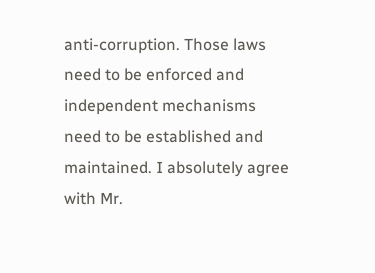anti-corruption. Those laws need to be enforced and independent mechanisms need to be established and maintained. I absolutely agree with Mr.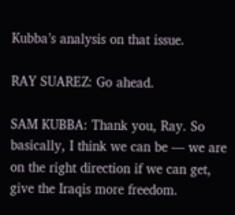Kubba’s analysis on that issue.

RAY SUAREZ: Go ahead.

SAM KUBBA: Thank you, Ray. So basically, I think we can be — we are on the right direction if we can get, give the Iraqis more freedom.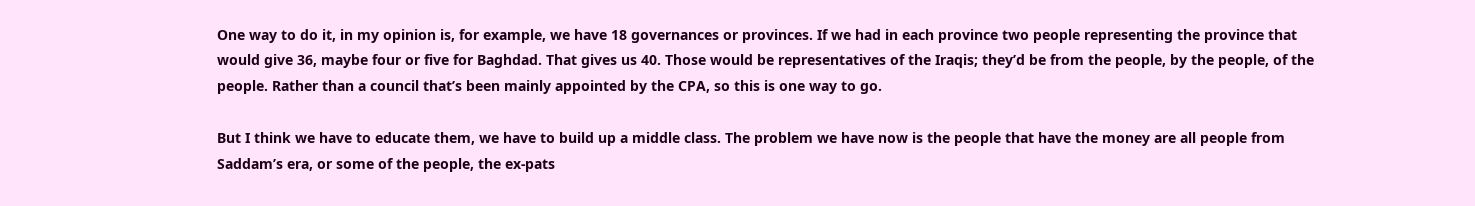One way to do it, in my opinion is, for example, we have 18 governances or provinces. If we had in each province two people representing the province that would give 36, maybe four or five for Baghdad. That gives us 40. Those would be representatives of the Iraqis; they’d be from the people, by the people, of the people. Rather than a council that’s been mainly appointed by the CPA, so this is one way to go.

But I think we have to educate them, we have to build up a middle class. The problem we have now is the people that have the money are all people from Saddam’s era, or some of the people, the ex-pats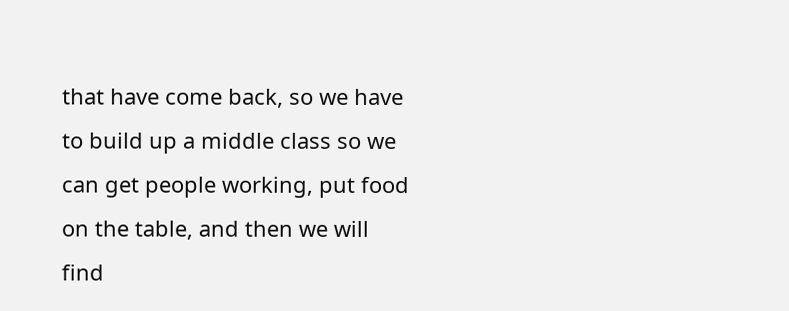that have come back, so we have to build up a middle class so we can get people working, put food on the table, and then we will find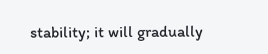stability; it will gradually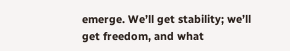emerge. We’ll get stability; we’ll get freedom, and what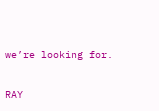we’re looking for.

RAY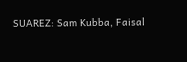SUAREZ: Sam Kubba, Faisal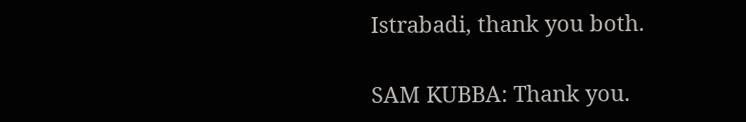Istrabadi, thank you both.

SAM KUBBA: Thank you.